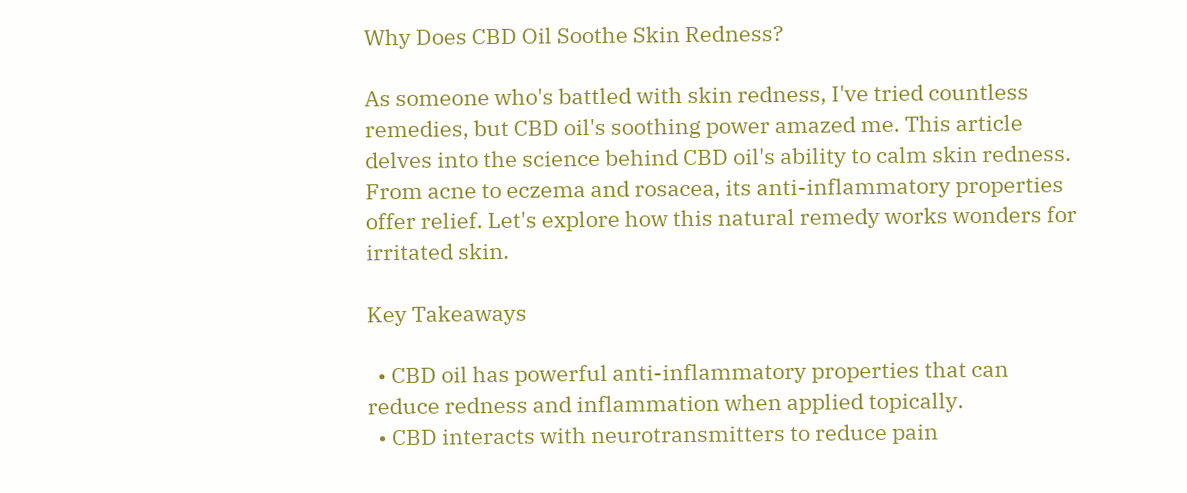Why Does CBD Oil Soothe Skin Redness?

As someone who's battled with skin redness, I've tried countless remedies, but CBD oil's soothing power amazed me. This article delves into the science behind CBD oil's ability to calm skin redness. From acne to eczema and rosacea, its anti-inflammatory properties offer relief. Let's explore how this natural remedy works wonders for irritated skin.

Key Takeaways

  • CBD oil has powerful anti-inflammatory properties that can reduce redness and inflammation when applied topically.
  • CBD interacts with neurotransmitters to reduce pain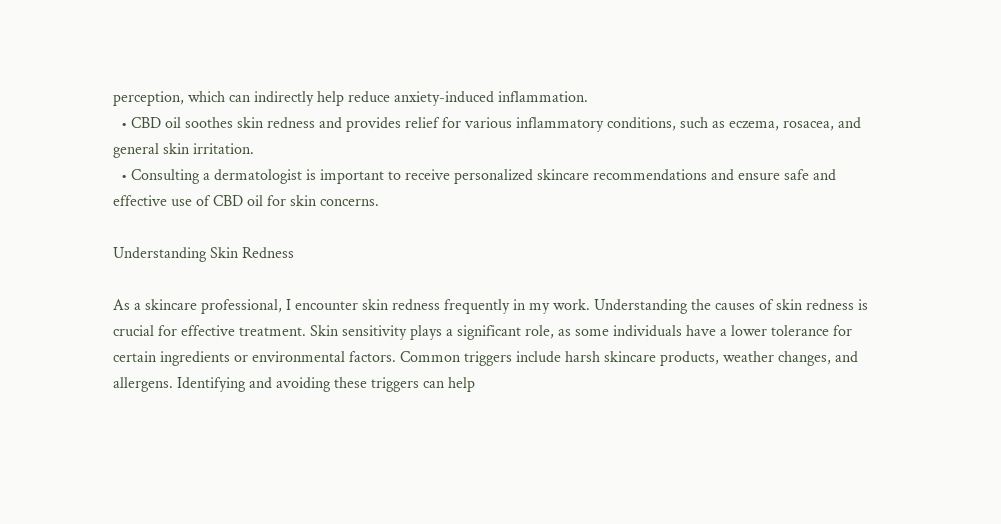perception, which can indirectly help reduce anxiety-induced inflammation.
  • CBD oil soothes skin redness and provides relief for various inflammatory conditions, such as eczema, rosacea, and general skin irritation.
  • Consulting a dermatologist is important to receive personalized skincare recommendations and ensure safe and effective use of CBD oil for skin concerns.

Understanding Skin Redness

As a skincare professional, I encounter skin redness frequently in my work. Understanding the causes of skin redness is crucial for effective treatment. Skin sensitivity plays a significant role, as some individuals have a lower tolerance for certain ingredients or environmental factors. Common triggers include harsh skincare products, weather changes, and allergens. Identifying and avoiding these triggers can help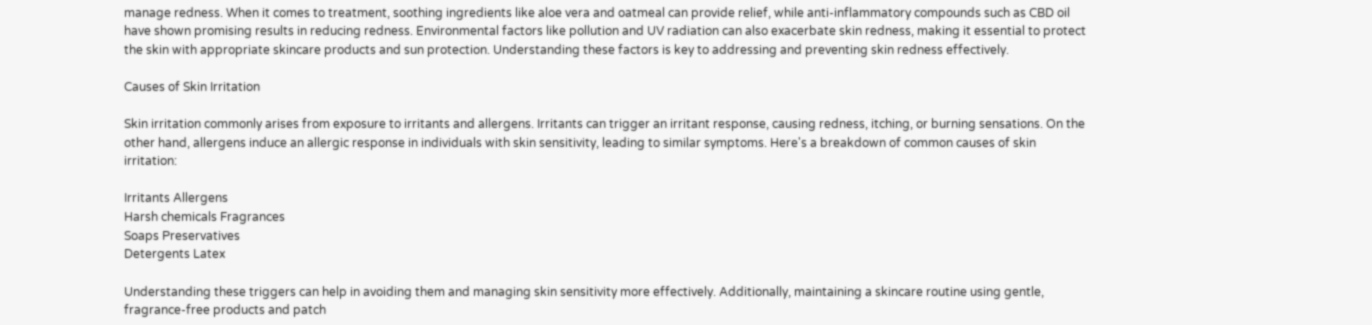manage redness. When it comes to treatment, soothing ingredients like aloe vera and oatmeal can provide relief, while anti-inflammatory compounds such as CBD oil have shown promising results in reducing redness. Environmental factors like pollution and UV radiation can also exacerbate skin redness, making it essential to protect the skin with appropriate skincare products and sun protection. Understanding these factors is key to addressing and preventing skin redness effectively.

Causes of Skin Irritation

Skin irritation commonly arises from exposure to irritants and allergens. Irritants can trigger an irritant response, causing redness, itching, or burning sensations. On the other hand, allergens induce an allergic response in individuals with skin sensitivity, leading to similar symptoms. Here's a breakdown of common causes of skin irritation:

Irritants Allergens
Harsh chemicals Fragrances
Soaps Preservatives
Detergents Latex

Understanding these triggers can help in avoiding them and managing skin sensitivity more effectively. Additionally, maintaining a skincare routine using gentle, fragrance-free products and patch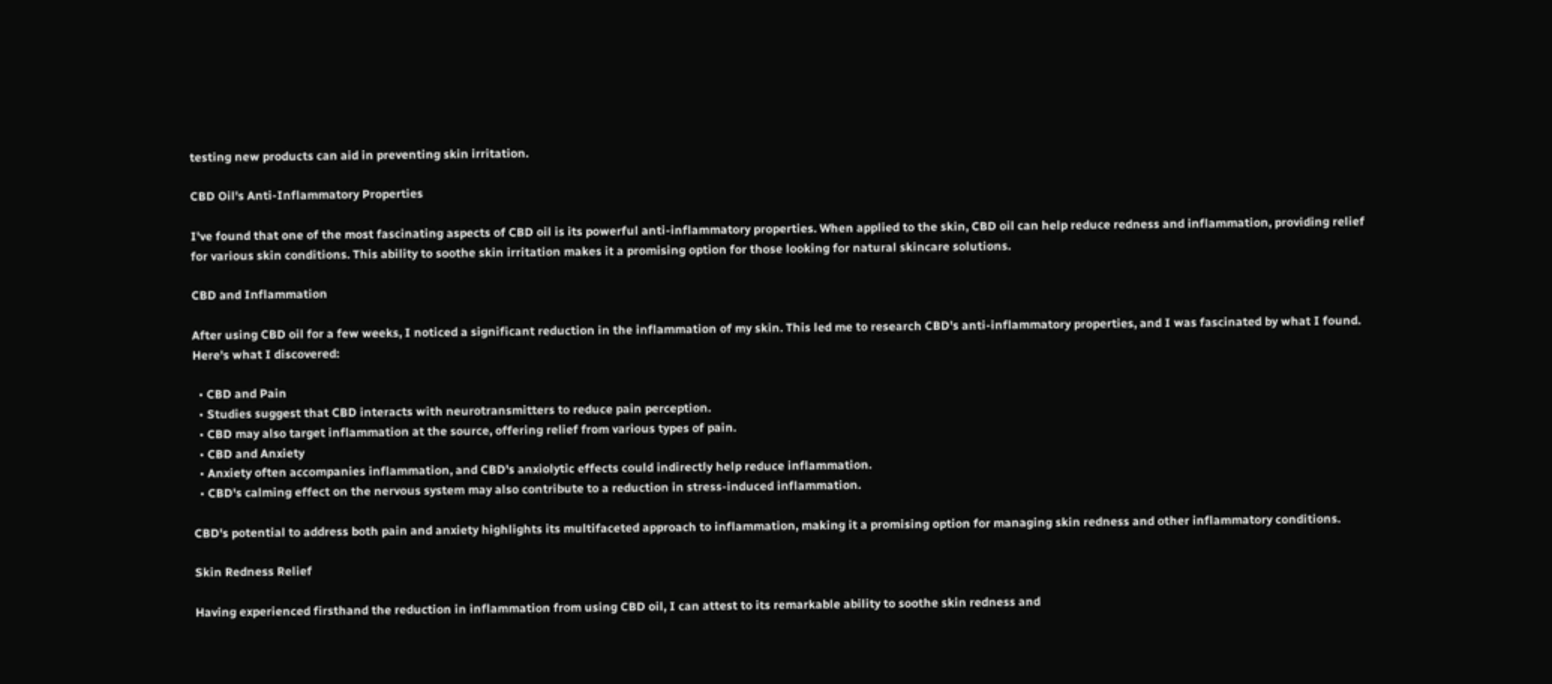testing new products can aid in preventing skin irritation.

CBD Oil's Anti-Inflammatory Properties

I've found that one of the most fascinating aspects of CBD oil is its powerful anti-inflammatory properties. When applied to the skin, CBD oil can help reduce redness and inflammation, providing relief for various skin conditions. This ability to soothe skin irritation makes it a promising option for those looking for natural skincare solutions.

CBD and Inflammation

After using CBD oil for a few weeks, I noticed a significant reduction in the inflammation of my skin. This led me to research CBD's anti-inflammatory properties, and I was fascinated by what I found. Here's what I discovered:

  • CBD and Pain
  • Studies suggest that CBD interacts with neurotransmitters to reduce pain perception.
  • CBD may also target inflammation at the source, offering relief from various types of pain.
  • CBD and Anxiety
  • Anxiety often accompanies inflammation, and CBD's anxiolytic effects could indirectly help reduce inflammation.
  • CBD's calming effect on the nervous system may also contribute to a reduction in stress-induced inflammation.

CBD's potential to address both pain and anxiety highlights its multifaceted approach to inflammation, making it a promising option for managing skin redness and other inflammatory conditions.

Skin Redness Relief

Having experienced firsthand the reduction in inflammation from using CBD oil, I can attest to its remarkable ability to soothe skin redness and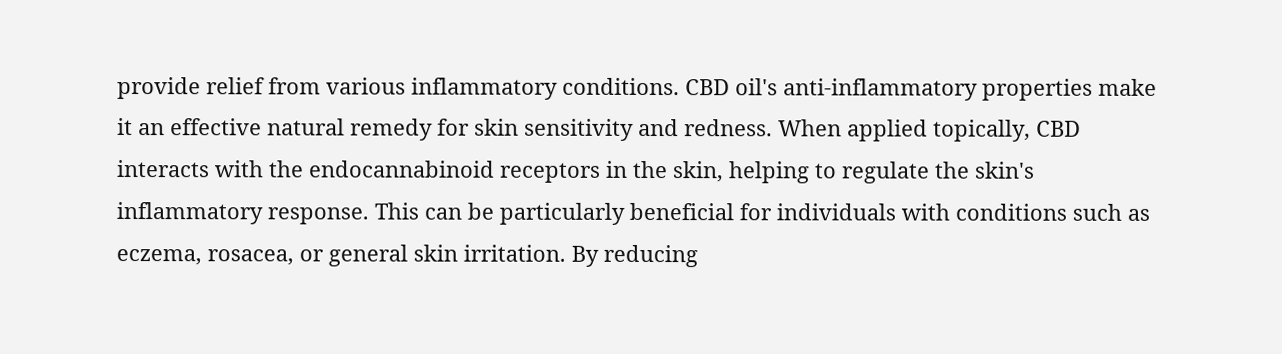provide relief from various inflammatory conditions. CBD oil's anti-inflammatory properties make it an effective natural remedy for skin sensitivity and redness. When applied topically, CBD interacts with the endocannabinoid receptors in the skin, helping to regulate the skin's inflammatory response. This can be particularly beneficial for individuals with conditions such as eczema, rosacea, or general skin irritation. By reducing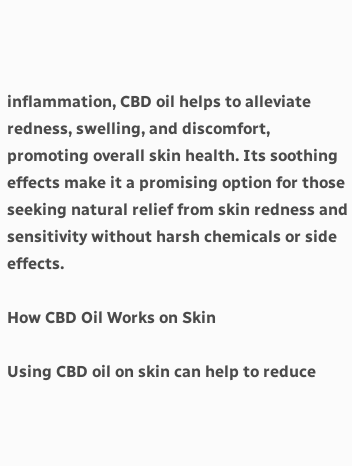inflammation, CBD oil helps to alleviate redness, swelling, and discomfort, promoting overall skin health. Its soothing effects make it a promising option for those seeking natural relief from skin redness and sensitivity without harsh chemicals or side effects.

How CBD Oil Works on Skin

Using CBD oil on skin can help to reduce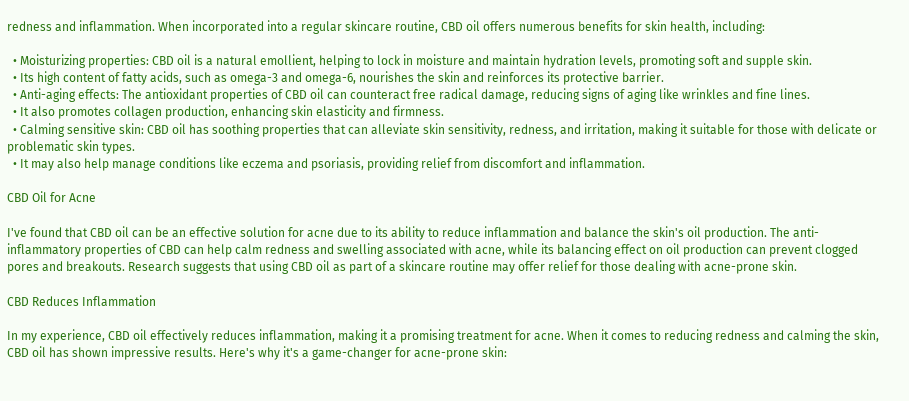redness and inflammation. When incorporated into a regular skincare routine, CBD oil offers numerous benefits for skin health, including:

  • Moisturizing properties: CBD oil is a natural emollient, helping to lock in moisture and maintain hydration levels, promoting soft and supple skin.
  • Its high content of fatty acids, such as omega-3 and omega-6, nourishes the skin and reinforces its protective barrier.
  • Anti-aging effects: The antioxidant properties of CBD oil can counteract free radical damage, reducing signs of aging like wrinkles and fine lines.
  • It also promotes collagen production, enhancing skin elasticity and firmness.
  • Calming sensitive skin: CBD oil has soothing properties that can alleviate skin sensitivity, redness, and irritation, making it suitable for those with delicate or problematic skin types.
  • It may also help manage conditions like eczema and psoriasis, providing relief from discomfort and inflammation.

CBD Oil for Acne

I've found that CBD oil can be an effective solution for acne due to its ability to reduce inflammation and balance the skin's oil production. The anti-inflammatory properties of CBD can help calm redness and swelling associated with acne, while its balancing effect on oil production can prevent clogged pores and breakouts. Research suggests that using CBD oil as part of a skincare routine may offer relief for those dealing with acne-prone skin.

CBD Reduces Inflammation

In my experience, CBD oil effectively reduces inflammation, making it a promising treatment for acne. When it comes to reducing redness and calming the skin, CBD oil has shown impressive results. Here's why it's a game-changer for acne-prone skin: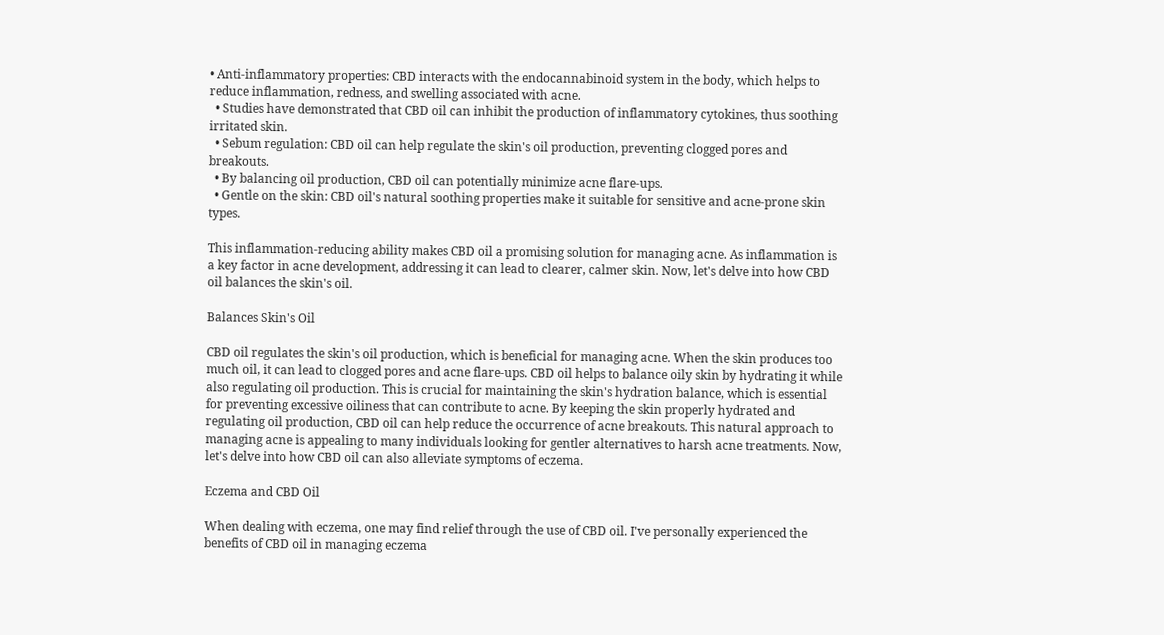• Anti-inflammatory properties: CBD interacts with the endocannabinoid system in the body, which helps to reduce inflammation, redness, and swelling associated with acne.
  • Studies have demonstrated that CBD oil can inhibit the production of inflammatory cytokines, thus soothing irritated skin.
  • Sebum regulation: CBD oil can help regulate the skin's oil production, preventing clogged pores and breakouts.
  • By balancing oil production, CBD oil can potentially minimize acne flare-ups.
  • Gentle on the skin: CBD oil's natural soothing properties make it suitable for sensitive and acne-prone skin types.

This inflammation-reducing ability makes CBD oil a promising solution for managing acne. As inflammation is a key factor in acne development, addressing it can lead to clearer, calmer skin. Now, let's delve into how CBD oil balances the skin's oil.

Balances Skin's Oil

CBD oil regulates the skin's oil production, which is beneficial for managing acne. When the skin produces too much oil, it can lead to clogged pores and acne flare-ups. CBD oil helps to balance oily skin by hydrating it while also regulating oil production. This is crucial for maintaining the skin's hydration balance, which is essential for preventing excessive oiliness that can contribute to acne. By keeping the skin properly hydrated and regulating oil production, CBD oil can help reduce the occurrence of acne breakouts. This natural approach to managing acne is appealing to many individuals looking for gentler alternatives to harsh acne treatments. Now, let's delve into how CBD oil can also alleviate symptoms of eczema.

Eczema and CBD Oil

When dealing with eczema, one may find relief through the use of CBD oil. I've personally experienced the benefits of CBD oil in managing eczema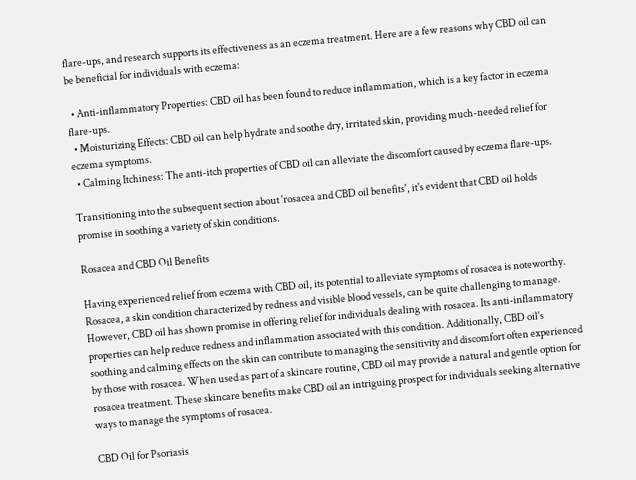flare-ups, and research supports its effectiveness as an eczema treatment. Here are a few reasons why CBD oil can be beneficial for individuals with eczema:

  • Anti-inflammatory Properties: CBD oil has been found to reduce inflammation, which is a key factor in eczema flare-ups.
  • Moisturizing Effects: CBD oil can help hydrate and soothe dry, irritated skin, providing much-needed relief for eczema symptoms.
  • Calming Itchiness: The anti-itch properties of CBD oil can alleviate the discomfort caused by eczema flare-ups.

Transitioning into the subsequent section about 'rosacea and CBD oil benefits', it's evident that CBD oil holds promise in soothing a variety of skin conditions.

Rosacea and CBD Oil Benefits

Having experienced relief from eczema with CBD oil, its potential to alleviate symptoms of rosacea is noteworthy. Rosacea, a skin condition characterized by redness and visible blood vessels, can be quite challenging to manage. However, CBD oil has shown promise in offering relief for individuals dealing with rosacea. Its anti-inflammatory properties can help reduce redness and inflammation associated with this condition. Additionally, CBD oil's soothing and calming effects on the skin can contribute to managing the sensitivity and discomfort often experienced by those with rosacea. When used as part of a skincare routine, CBD oil may provide a natural and gentle option for rosacea treatment. These skincare benefits make CBD oil an intriguing prospect for individuals seeking alternative ways to manage the symptoms of rosacea.

CBD Oil for Psoriasis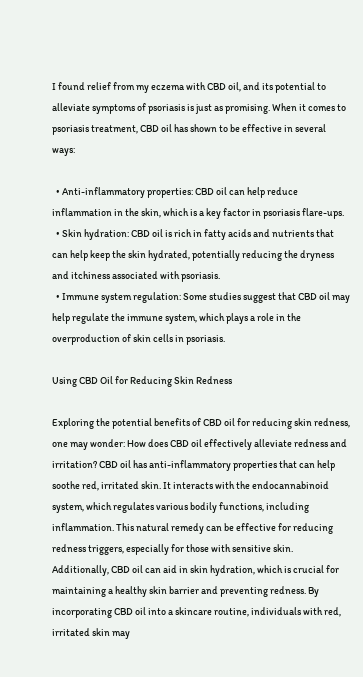I found relief from my eczema with CBD oil, and its potential to alleviate symptoms of psoriasis is just as promising. When it comes to psoriasis treatment, CBD oil has shown to be effective in several ways:

  • Anti-inflammatory properties: CBD oil can help reduce inflammation in the skin, which is a key factor in psoriasis flare-ups.
  • Skin hydration: CBD oil is rich in fatty acids and nutrients that can help keep the skin hydrated, potentially reducing the dryness and itchiness associated with psoriasis.
  • Immune system regulation: Some studies suggest that CBD oil may help regulate the immune system, which plays a role in the overproduction of skin cells in psoriasis.

Using CBD Oil for Reducing Skin Redness

Exploring the potential benefits of CBD oil for reducing skin redness, one may wonder: How does CBD oil effectively alleviate redness and irritation? CBD oil has anti-inflammatory properties that can help soothe red, irritated skin. It interacts with the endocannabinoid system, which regulates various bodily functions, including inflammation. This natural remedy can be effective for reducing redness triggers, especially for those with sensitive skin. Additionally, CBD oil can aid in skin hydration, which is crucial for maintaining a healthy skin barrier and preventing redness. By incorporating CBD oil into a skincare routine, individuals with red, irritated skin may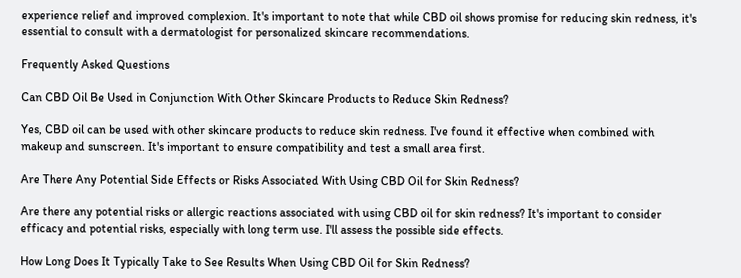experience relief and improved complexion. It's important to note that while CBD oil shows promise for reducing skin redness, it's essential to consult with a dermatologist for personalized skincare recommendations.

Frequently Asked Questions

Can CBD Oil Be Used in Conjunction With Other Skincare Products to Reduce Skin Redness?

Yes, CBD oil can be used with other skincare products to reduce skin redness. I've found it effective when combined with makeup and sunscreen. It's important to ensure compatibility and test a small area first.

Are There Any Potential Side Effects or Risks Associated With Using CBD Oil for Skin Redness?

Are there any potential risks or allergic reactions associated with using CBD oil for skin redness? It's important to consider efficacy and potential risks, especially with long term use. I'll assess the possible side effects.

How Long Does It Typically Take to See Results When Using CBD Oil for Skin Redness?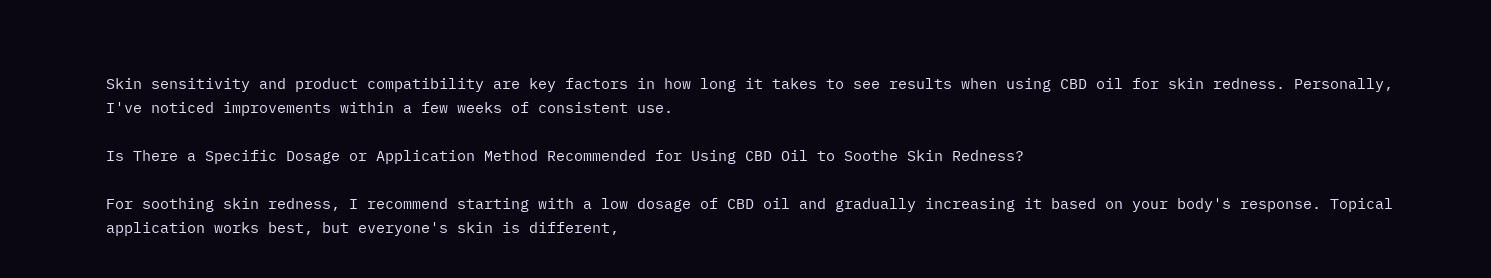Skin sensitivity and product compatibility are key factors in how long it takes to see results when using CBD oil for skin redness. Personally, I've noticed improvements within a few weeks of consistent use.

Is There a Specific Dosage or Application Method Recommended for Using CBD Oil to Soothe Skin Redness?

For soothing skin redness, I recommend starting with a low dosage of CBD oil and gradually increasing it based on your body's response. Topical application works best, but everyone's skin is different,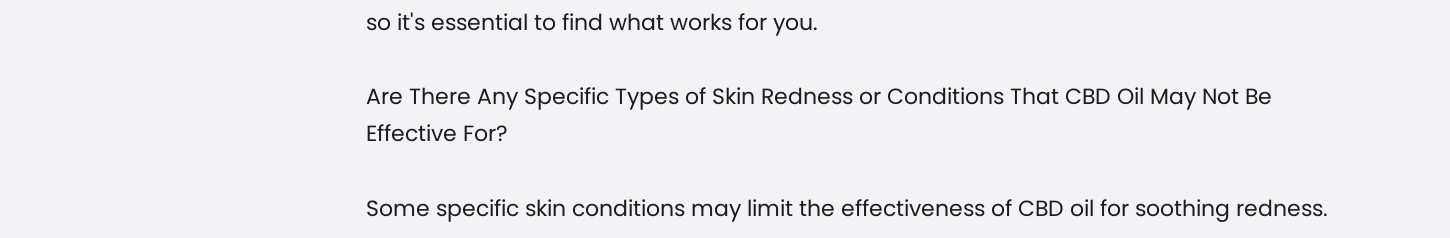so it's essential to find what works for you.

Are There Any Specific Types of Skin Redness or Conditions That CBD Oil May Not Be Effective For?

Some specific skin conditions may limit the effectiveness of CBD oil for soothing redness.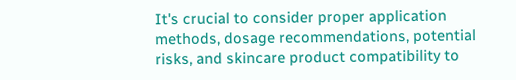It's crucial to consider proper application methods, dosage recommendations, potential risks, and skincare product compatibility to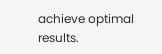achieve optimal results.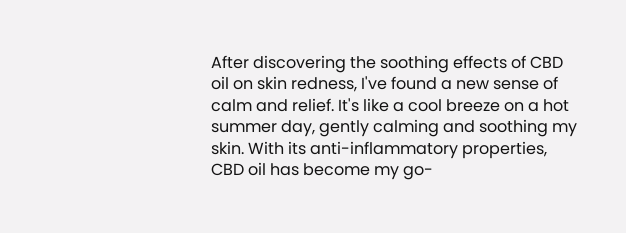After discovering the soothing effects of CBD oil on skin redness, I've found a new sense of calm and relief. It's like a cool breeze on a hot summer day, gently calming and soothing my skin. With its anti-inflammatory properties, CBD oil has become my go-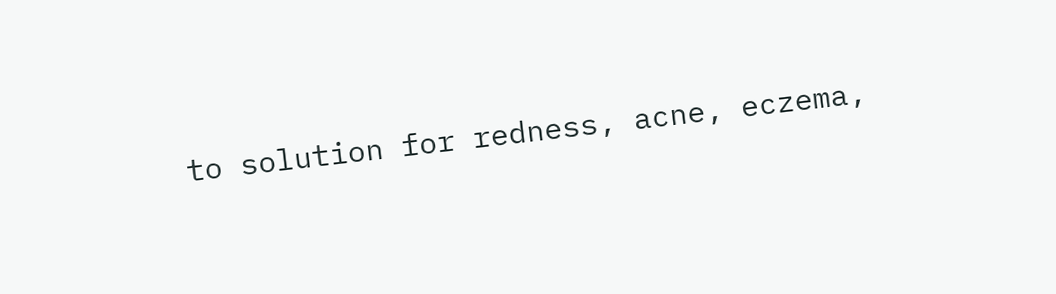to solution for redness, acne, eczema,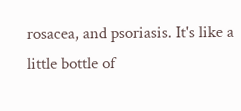rosacea, and psoriasis. It's like a little bottle of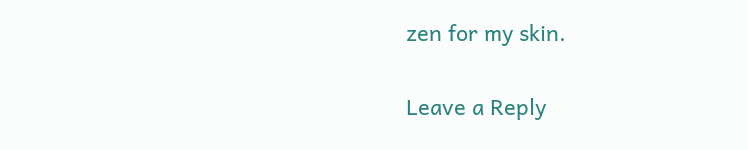zen for my skin.

Leave a Reply